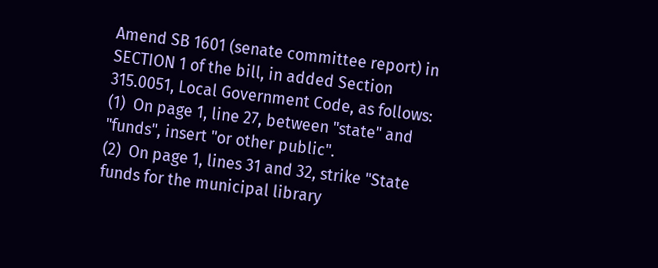Amend SB 1601 (senate committee report) in SECTION 1 of the bill, in added Section 315.0051, Local Government Code, as follows:
(1)  On page 1, line 27, between "state" and "funds", insert "or other public".
(2)  On page 1, lines 31 and 32, strike "State funds for the municipal library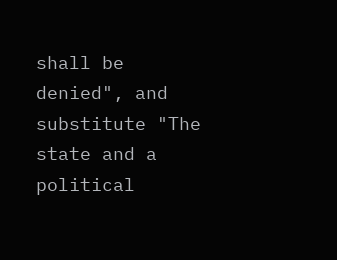shall be denied", and substitute "The state and a political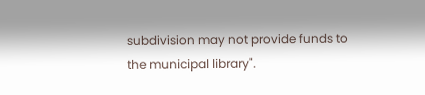subdivision may not provide funds to the municipal library".